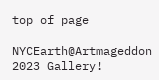top of page

NYCEarth@Artmageddon 2023 Gallery!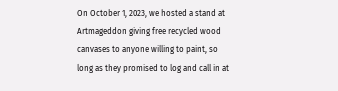On October 1, 2023, we hosted a stand at Artmageddon giving free recycled wood canvases to anyone willing to paint, so long as they promised to log and call in at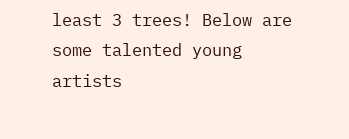least 3 trees! Below are some talented young artists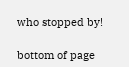who stopped by!

bottom of page